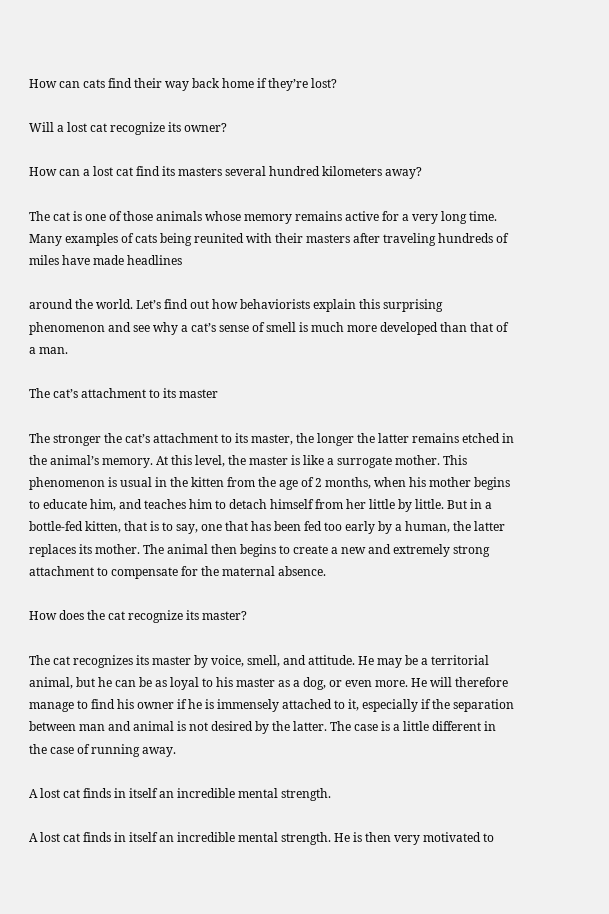How can cats find their way back home if they’re lost?

Will a lost cat recognize its owner?

How can a lost cat find its masters several hundred kilometers away?

The cat is one of those animals whose memory remains active for a very long time. Many examples of cats being reunited with their masters after traveling hundreds of miles have made headlines

around the world. Let’s find out how behaviorists explain this surprising phenomenon and see why a cat’s sense of smell is much more developed than that of a man.

The cat’s attachment to its master

The stronger the cat’s attachment to its master, the longer the latter remains etched in the animal’s memory. At this level, the master is like a surrogate mother. This phenomenon is usual in the kitten from the age of 2 months, when his mother begins to educate him, and teaches him to detach himself from her little by little. But in a bottle-fed kitten, that is to say, one that has been fed too early by a human, the latter replaces its mother. The animal then begins to create a new and extremely strong attachment to compensate for the maternal absence.

How does the cat recognize its master?

The cat recognizes its master by voice, smell, and attitude. He may be a territorial animal, but he can be as loyal to his master as a dog, or even more. He will therefore manage to find his owner if he is immensely attached to it, especially if the separation between man and animal is not desired by the latter. The case is a little different in the case of running away.

A lost cat finds in itself an incredible mental strength.

A lost cat finds in itself an incredible mental strength. He is then very motivated to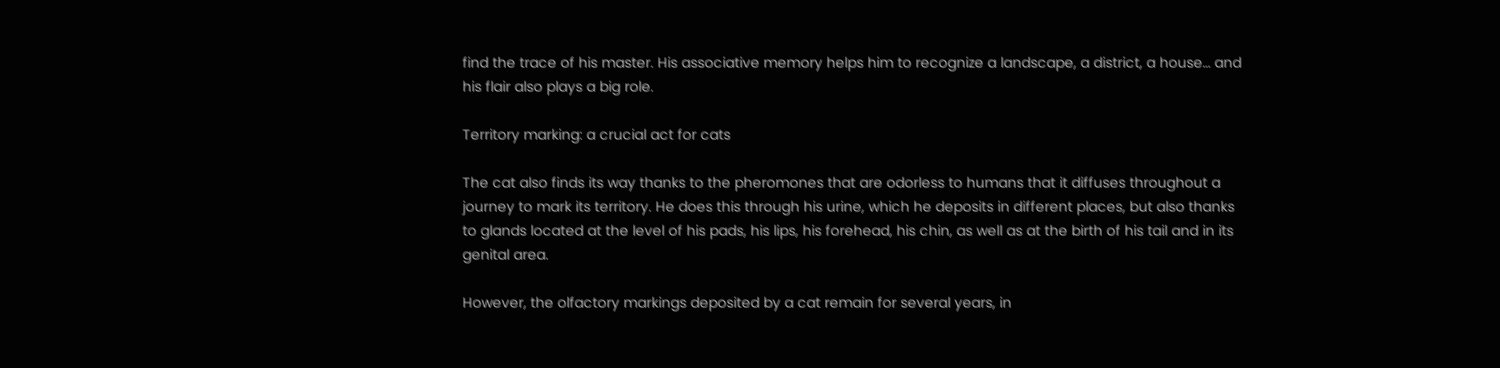find the trace of his master. His associative memory helps him to recognize a landscape, a district, a house… and his flair also plays a big role.

Territory marking: a crucial act for cats

The cat also finds its way thanks to the pheromones that are odorless to humans that it diffuses throughout a journey to mark its territory. He does this through his urine, which he deposits in different places, but also thanks to glands located at the level of his pads, his lips, his forehead, his chin, as well as at the birth of his tail and in its genital area.

However, the olfactory markings deposited by a cat remain for several years, in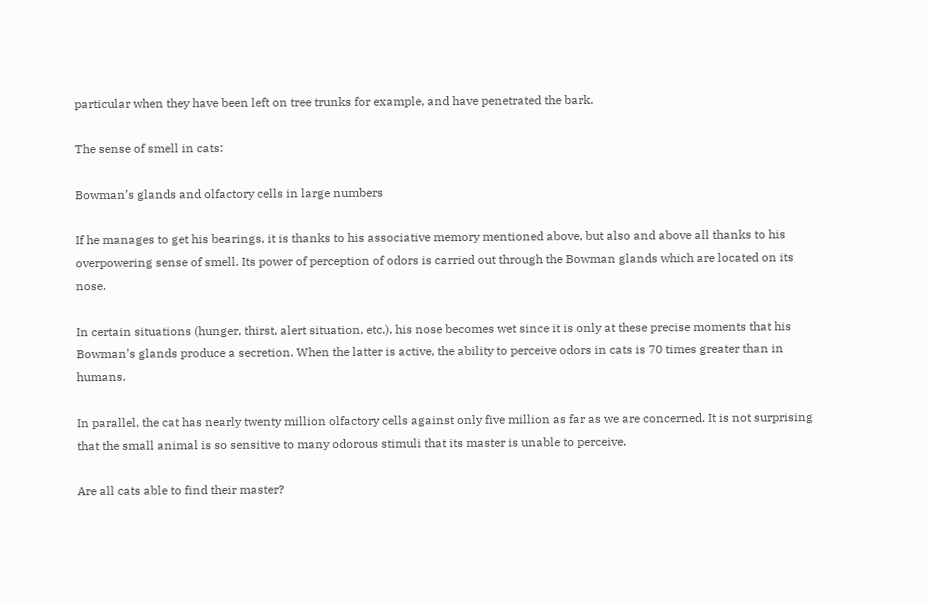particular when they have been left on tree trunks for example, and have penetrated the bark.

The sense of smell in cats:

Bowman’s glands and olfactory cells in large numbers

If he manages to get his bearings, it is thanks to his associative memory mentioned above, but also and above all thanks to his overpowering sense of smell. Its power of perception of odors is carried out through the Bowman glands which are located on its nose.

In certain situations (hunger, thirst, alert situation, etc.), his nose becomes wet since it is only at these precise moments that his Bowman’s glands produce a secretion. When the latter is active, the ability to perceive odors in cats is 70 times greater than in humans.

In parallel, the cat has nearly twenty million olfactory cells against only five million as far as we are concerned. It is not surprising that the small animal is so sensitive to many odorous stimuli that its master is unable to perceive.

Are all cats able to find their master?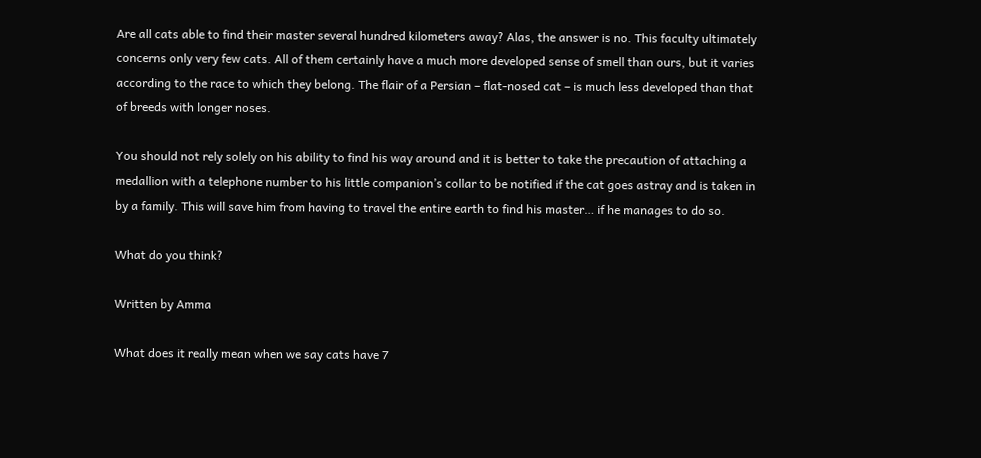Are all cats able to find their master several hundred kilometers away? Alas, the answer is no. This faculty ultimately concerns only very few cats. All of them certainly have a much more developed sense of smell than ours, but it varies according to the race to which they belong. The flair of a Persian – flat-nosed cat – is much less developed than that of breeds with longer noses.

You should not rely solely on his ability to find his way around and it is better to take the precaution of attaching a medallion with a telephone number to his little companion’s collar to be notified if the cat goes astray and is taken in by a family. This will save him from having to travel the entire earth to find his master… if he manages to do so.

What do you think?

Written by Amma

What does it really mean when we say cats have 7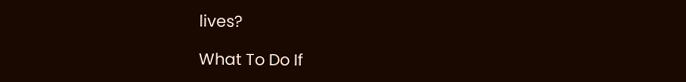lives?

What To Do If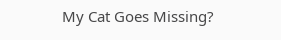My Cat Goes Missing?